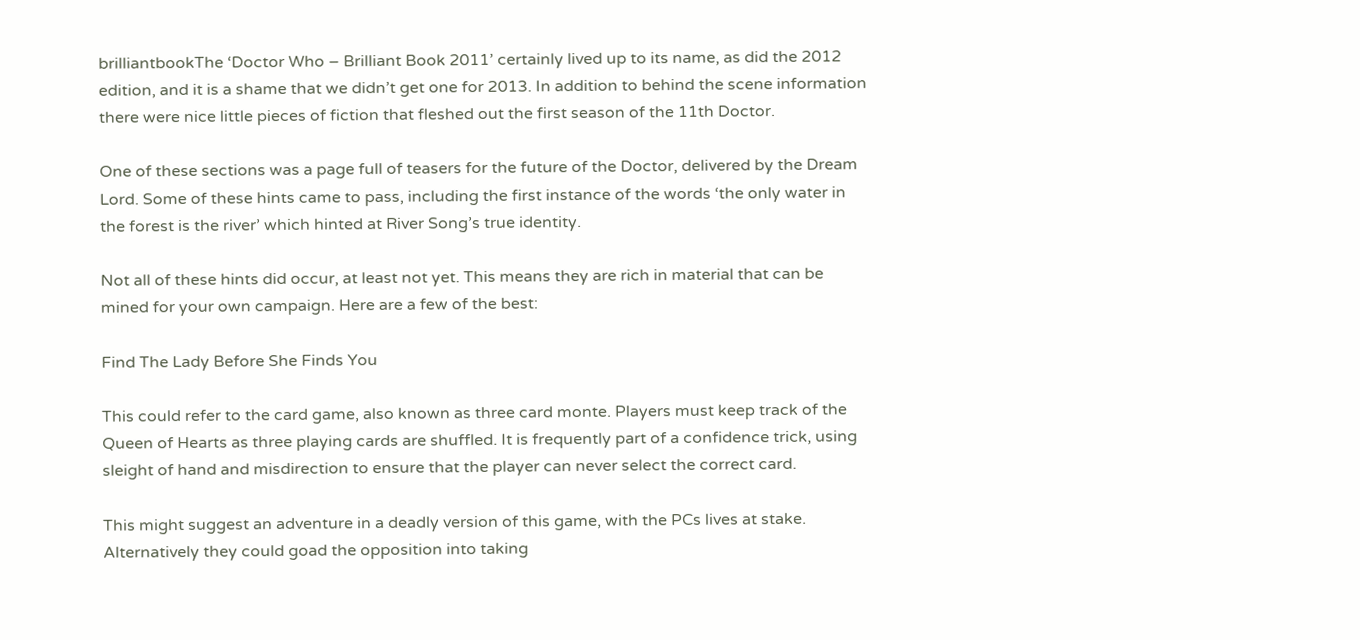brilliantbookThe ‘Doctor Who – Brilliant Book 2011’ certainly lived up to its name, as did the 2012 edition, and it is a shame that we didn’t get one for 2013. In addition to behind the scene information there were nice little pieces of fiction that fleshed out the first season of the 11th Doctor.

One of these sections was a page full of teasers for the future of the Doctor, delivered by the Dream Lord. Some of these hints came to pass, including the first instance of the words ‘the only water in the forest is the river’ which hinted at River Song’s true identity.

Not all of these hints did occur, at least not yet. This means they are rich in material that can be mined for your own campaign. Here are a few of the best:

Find The Lady Before She Finds You

This could refer to the card game, also known as three card monte. Players must keep track of the Queen of Hearts as three playing cards are shuffled. It is frequently part of a confidence trick, using sleight of hand and misdirection to ensure that the player can never select the correct card.

This might suggest an adventure in a deadly version of this game, with the PCs lives at stake. Alternatively they could goad the opposition into taking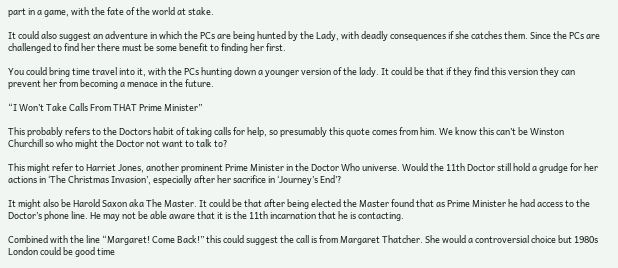part in a game, with the fate of the world at stake.

It could also suggest an adventure in which the PCs are being hunted by the Lady, with deadly consequences if she catches them. Since the PCs are challenged to find her there must be some benefit to finding her first.

You could bring time travel into it, with the PCs hunting down a younger version of the lady. It could be that if they find this version they can prevent her from becoming a menace in the future.

“I Won’t Take Calls From THAT Prime Minister”

This probably refers to the Doctors habit of taking calls for help, so presumably this quote comes from him. We know this can’t be Winston Churchill so who might the Doctor not want to talk to?

This might refer to Harriet Jones, another prominent Prime Minister in the Doctor Who universe. Would the 11th Doctor still hold a grudge for her actions in ‘The Christmas Invasion’, especially after her sacrifice in ‘Journey’s End’?

It might also be Harold Saxon aka The Master. It could be that after being elected the Master found that as Prime Minister he had access to the Doctor’s phone line. He may not be able aware that it is the 11th incarnation that he is contacting.

Combined with the line “Margaret! Come Back!” this could suggest the call is from Margaret Thatcher. She would a controversial choice but 1980s London could be good time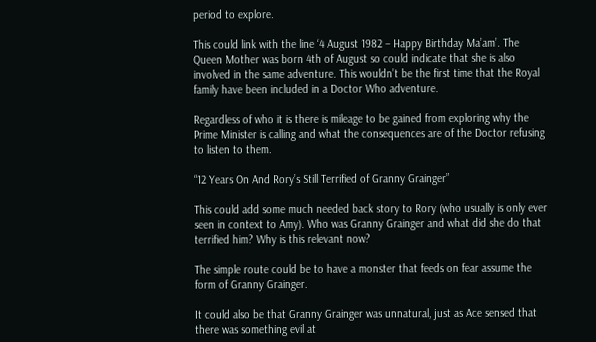period to explore.

This could link with the line ‘4 August 1982 – Happy Birthday Ma’am’. The Queen Mother was born 4th of August so could indicate that she is also involved in the same adventure. This wouldn’t be the first time that the Royal family have been included in a Doctor Who adventure.

Regardless of who it is there is mileage to be gained from exploring why the Prime Minister is calling and what the consequences are of the Doctor refusing to listen to them.

“12 Years On And Rory’s Still Terrified of Granny Grainger”

This could add some much needed back story to Rory (who usually is only ever seen in context to Amy). Who was Granny Grainger and what did she do that terrified him? Why is this relevant now?

The simple route could be to have a monster that feeds on fear assume the form of Granny Grainger.

It could also be that Granny Grainger was unnatural, just as Ace sensed that there was something evil at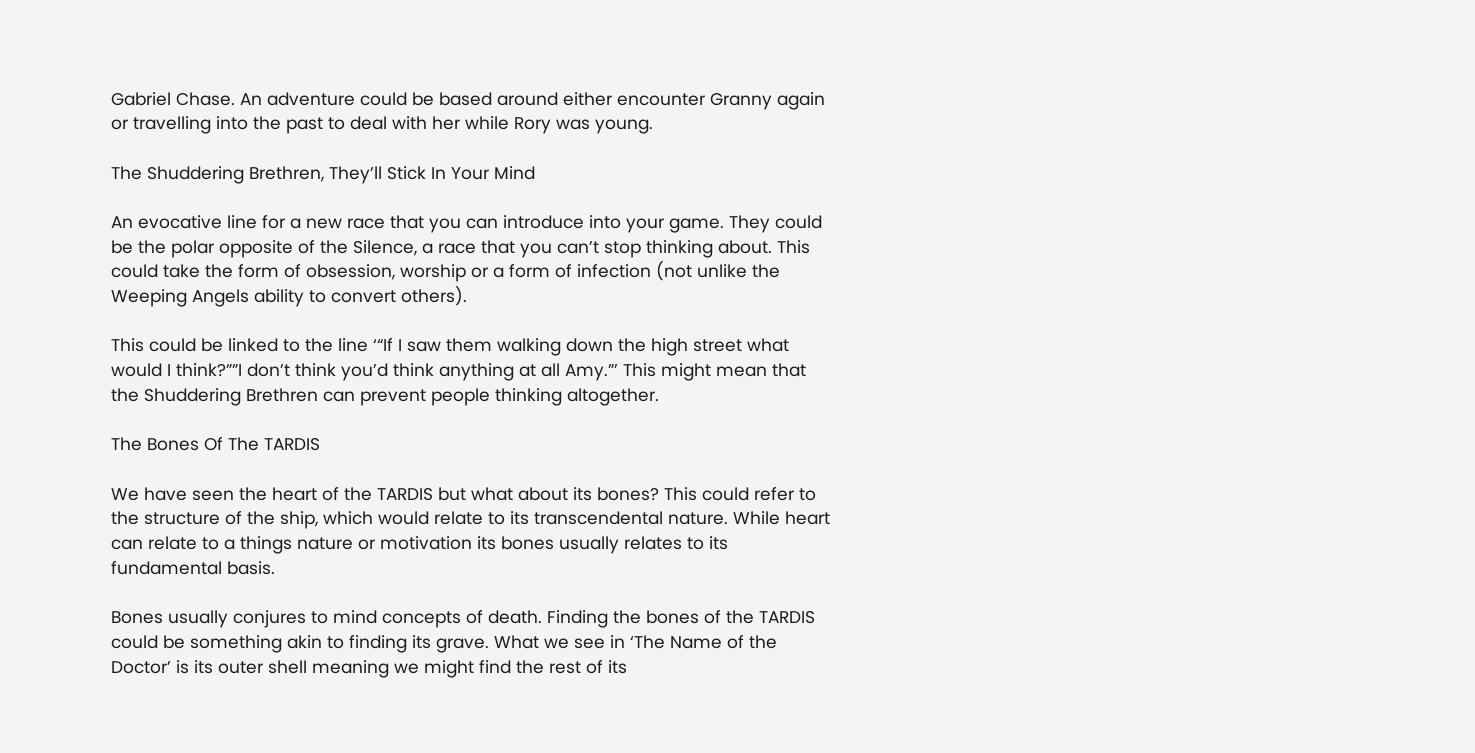Gabriel Chase. An adventure could be based around either encounter Granny again or travelling into the past to deal with her while Rory was young.

The Shuddering Brethren, They’ll Stick In Your Mind

An evocative line for a new race that you can introduce into your game. They could be the polar opposite of the Silence, a race that you can’t stop thinking about. This could take the form of obsession, worship or a form of infection (not unlike the Weeping Angels ability to convert others).

This could be linked to the line ‘“If I saw them walking down the high street what would I think?””I don’t think you’d think anything at all Amy.”’ This might mean that the Shuddering Brethren can prevent people thinking altogether.

The Bones Of The TARDIS

We have seen the heart of the TARDIS but what about its bones? This could refer to the structure of the ship, which would relate to its transcendental nature. While heart can relate to a things nature or motivation its bones usually relates to its fundamental basis.

Bones usually conjures to mind concepts of death. Finding the bones of the TARDIS could be something akin to finding its grave. What we see in ‘The Name of the Doctor’ is its outer shell meaning we might find the rest of its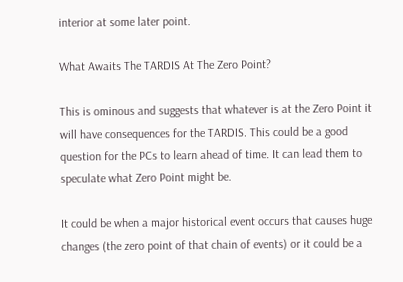interior at some later point.

What Awaits The TARDIS At The Zero Point?

This is ominous and suggests that whatever is at the Zero Point it will have consequences for the TARDIS. This could be a good question for the PCs to learn ahead of time. It can lead them to speculate what Zero Point might be.

It could be when a major historical event occurs that causes huge changes (the zero point of that chain of events) or it could be a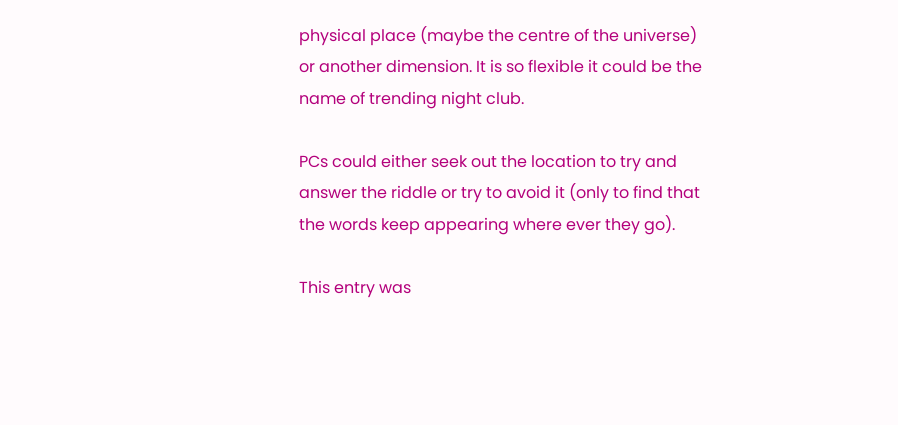physical place (maybe the centre of the universe) or another dimension. It is so flexible it could be the name of trending night club.

PCs could either seek out the location to try and answer the riddle or try to avoid it (only to find that the words keep appearing where ever they go).

This entry was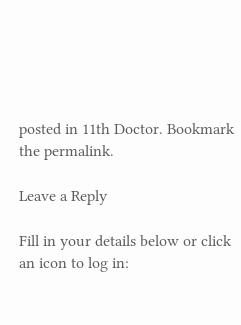posted in 11th Doctor. Bookmark the permalink.

Leave a Reply

Fill in your details below or click an icon to log in: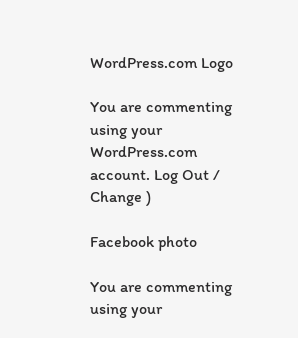WordPress.com Logo

You are commenting using your WordPress.com account. Log Out /  Change )

Facebook photo

You are commenting using your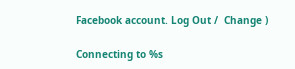Facebook account. Log Out /  Change )

Connecting to %s